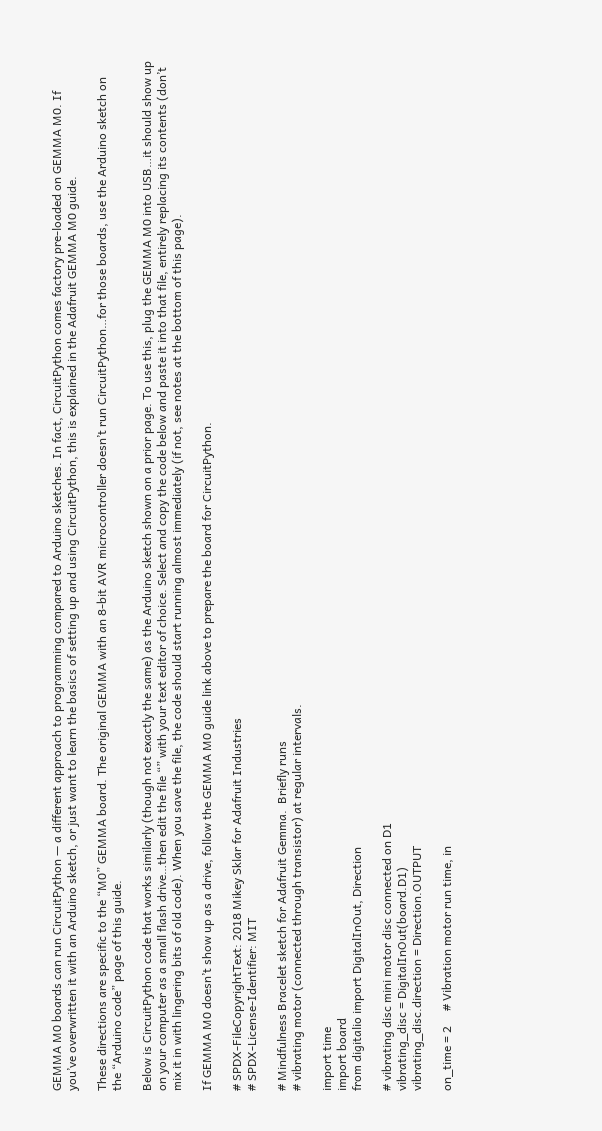GEMMA M0 boards can run CircuitPython — a different approach to programming compared to Arduino sketches. In fact, CircuitPython comes factory pre-loaded on GEMMA M0. If you’ve overwritten it with an Arduino sketch, or just want to learn the basics of setting up and using CircuitPython, this is explained in the Adafruit GEMMA M0 guide.

These directions are specific to the “M0” GEMMA board. The original GEMMA with an 8-bit AVR microcontroller doesn’t run CircuitPython…for those boards, use the Arduino sketch on the “Arduino code” page of this guide.

Below is CircuitPython code that works similarly (though not exactly the same) as the Arduino sketch shown on a prior page. To use this, plug the GEMMA M0 into USB…it should show up on your computer as a small flash drive…then edit the file “” with your text editor of choice. Select and copy the code below and paste it into that file, entirely replacing its contents (don’t mix it in with lingering bits of old code). When you save the file, the code should start running almost immediately (if not, see notes at the bottom of this page).

If GEMMA M0 doesn’t show up as a drive, follow the GEMMA M0 guide link above to prepare the board for CircuitPython.

# SPDX-FileCopyrightText: 2018 Mikey Sklar for Adafruit Industries
# SPDX-License-Identifier: MIT

# Mindfulness Bracelet sketch for Adafruit Gemma.  Briefly runs
# vibrating motor (connected through transistor) at regular intervals.

import time
import board
from digitalio import DigitalInOut, Direction

# vibrating disc mini motor disc connected on D1
vibrating_disc = DigitalInOut(board.D1)
vibrating_disc.direction = Direction.OUTPUT

on_time = 2     # Vibration motor run time, in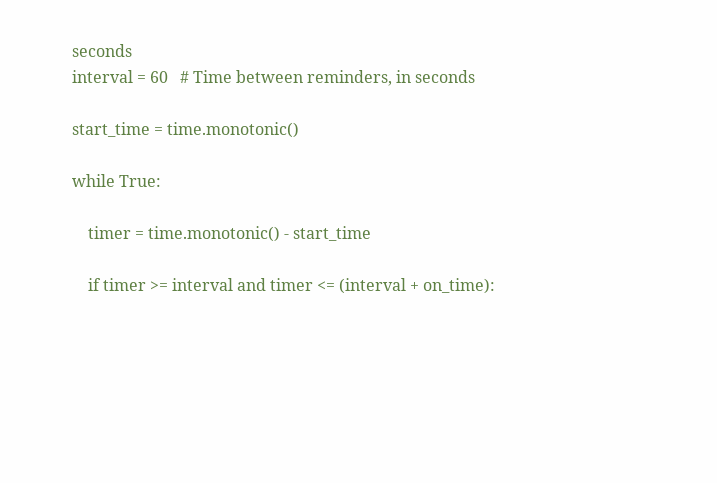seconds
interval = 60   # Time between reminders, in seconds

start_time = time.monotonic()

while True:

    timer = time.monotonic() - start_time

    if timer >= interval and timer <= (interval + on_time):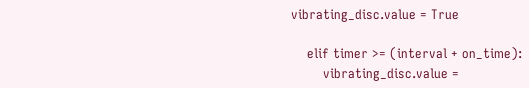vibrating_disc.value = True

    elif timer >= (interval + on_time):
        vibrating_disc.value =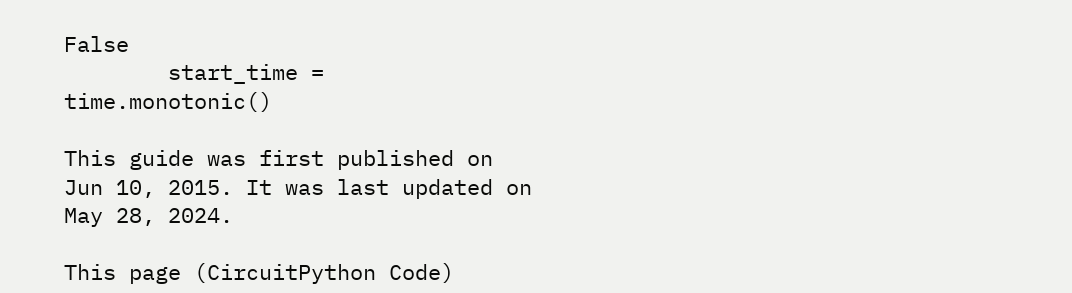False
        start_time = time.monotonic()

This guide was first published on Jun 10, 2015. It was last updated on May 28, 2024.

This page (CircuitPython Code)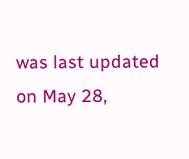was last updated on May 28,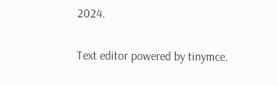2024.

Text editor powered by tinymce.